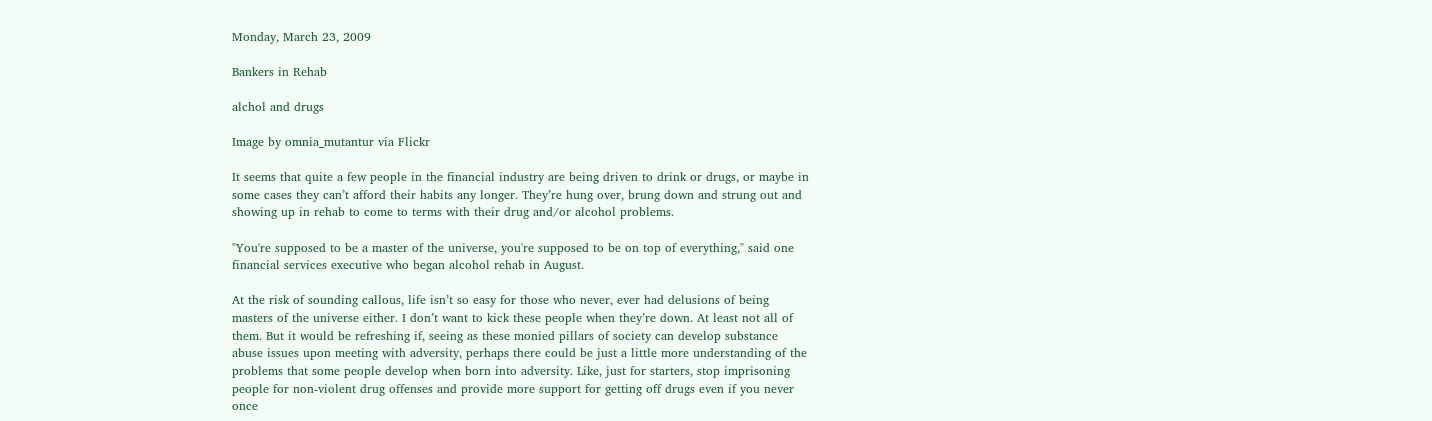Monday, March 23, 2009

Bankers in Rehab

alchol and drugs

Image by omnia_mutantur via Flickr

It seems that quite a few people in the financial industry are being driven to drink or drugs, or maybe in some cases they can’t afford their habits any longer. They’re hung over, brung down and strung out and showing up in rehab to come to terms with their drug and/or alcohol problems.

"You're supposed to be a master of the universe, you're supposed to be on top of everything," said one financial services executive who began alcohol rehab in August.

At the risk of sounding callous, life isn’t so easy for those who never, ever had delusions of being masters of the universe either. I don’t want to kick these people when they’re down. At least not all of them. But it would be refreshing if, seeing as these monied pillars of society can develop substance abuse issues upon meeting with adversity, perhaps there could be just a little more understanding of the problems that some people develop when born into adversity. Like, just for starters, stop imprisoning people for non-violent drug offenses and provide more support for getting off drugs even if you never once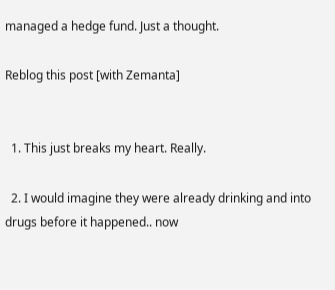managed a hedge fund. Just a thought.

Reblog this post [with Zemanta]


  1. This just breaks my heart. Really.

  2. I would imagine they were already drinking and into drugs before it happened.. now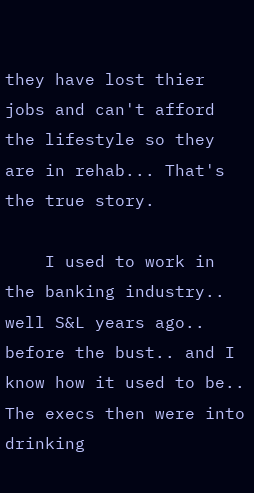they have lost thier jobs and can't afford the lifestyle so they are in rehab... That's the true story.

    I used to work in the banking industry.. well S&L years ago.. before the bust.. and I know how it used to be.. The execs then were into drinking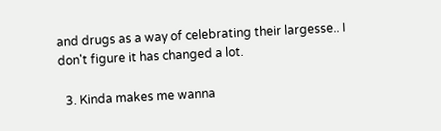and drugs as a way of celebrating their largesse.. I don't figure it has changed a lot.

  3. Kinda makes me wanna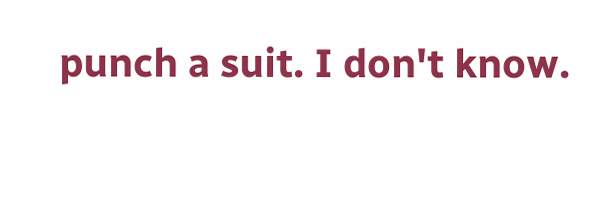punch a suit. I don't know.